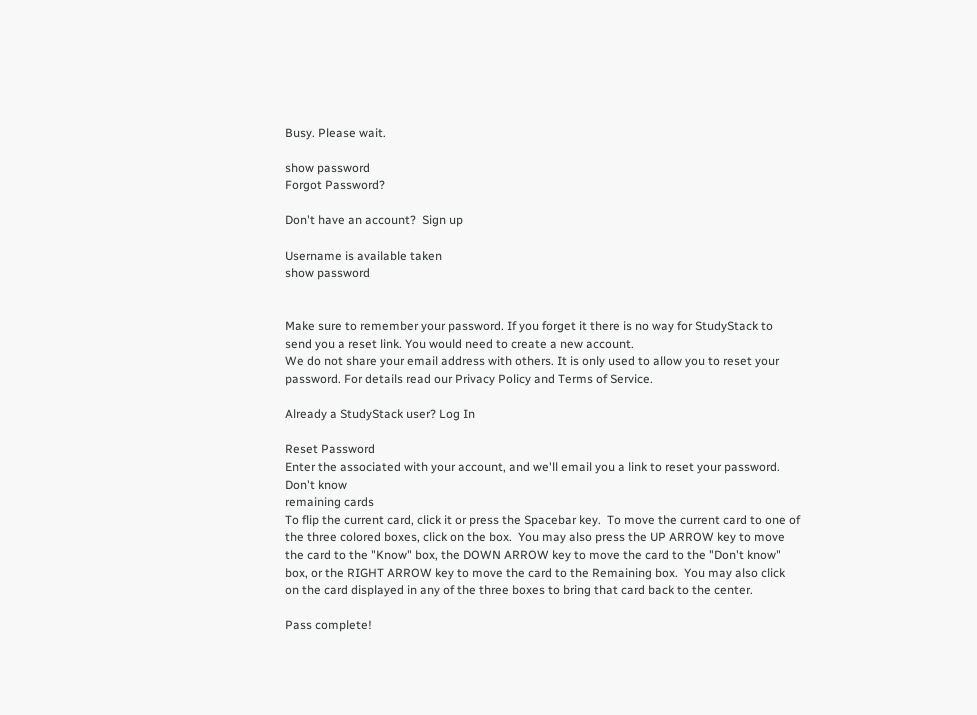Busy. Please wait.

show password
Forgot Password?

Don't have an account?  Sign up

Username is available taken
show password


Make sure to remember your password. If you forget it there is no way for StudyStack to send you a reset link. You would need to create a new account.
We do not share your email address with others. It is only used to allow you to reset your password. For details read our Privacy Policy and Terms of Service.

Already a StudyStack user? Log In

Reset Password
Enter the associated with your account, and we'll email you a link to reset your password.
Don't know
remaining cards
To flip the current card, click it or press the Spacebar key.  To move the current card to one of the three colored boxes, click on the box.  You may also press the UP ARROW key to move the card to the "Know" box, the DOWN ARROW key to move the card to the "Don't know" box, or the RIGHT ARROW key to move the card to the Remaining box.  You may also click on the card displayed in any of the three boxes to bring that card back to the center.

Pass complete!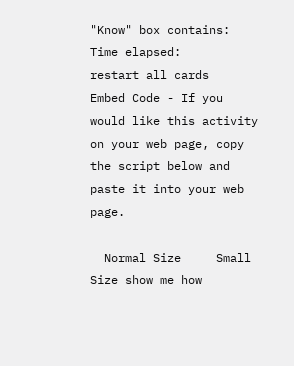"Know" box contains:
Time elapsed:
restart all cards
Embed Code - If you would like this activity on your web page, copy the script below and paste it into your web page.

  Normal Size     Small Size show me how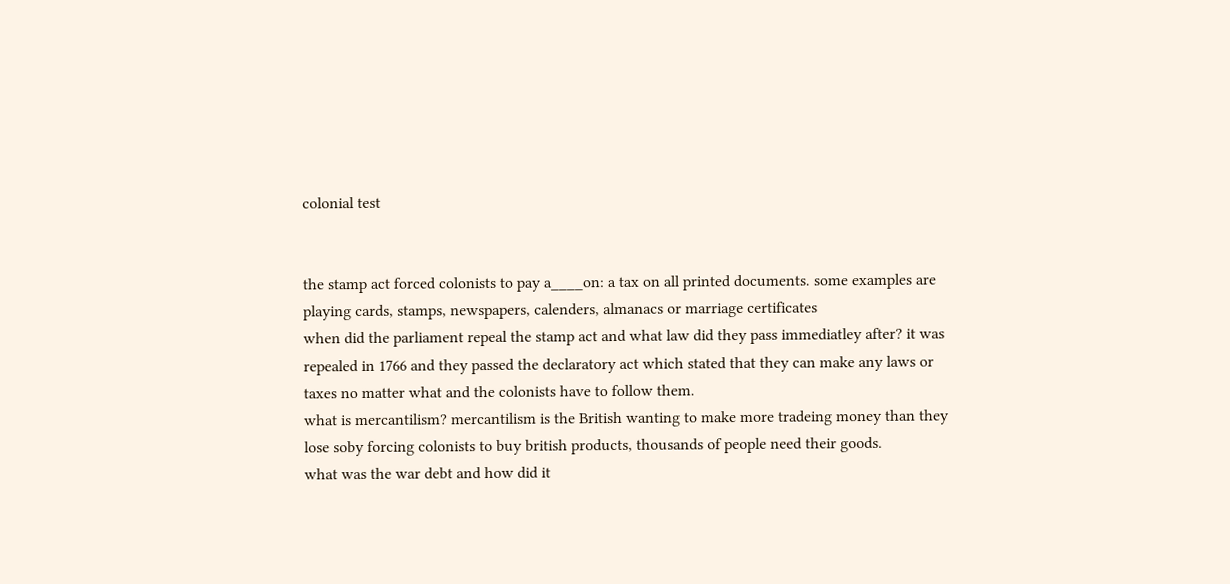colonial test


the stamp act forced colonists to pay a____on: a tax on all printed documents. some examples are playing cards, stamps, newspapers, calenders, almanacs or marriage certificates
when did the parliament repeal the stamp act and what law did they pass immediatley after? it was repealed in 1766 and they passed the declaratory act which stated that they can make any laws or taxes no matter what and the colonists have to follow them.
what is mercantilism? mercantilism is the British wanting to make more tradeing money than they lose soby forcing colonists to buy british products, thousands of people need their goods.
what was the war debt and how did it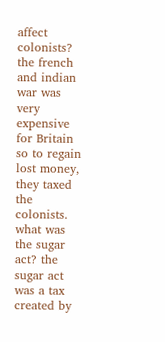affect colonists? the french and indian war was very expensive for Britain so to regain lost money, they taxed the colonists.
what was the sugar act? the sugar act was a tax created by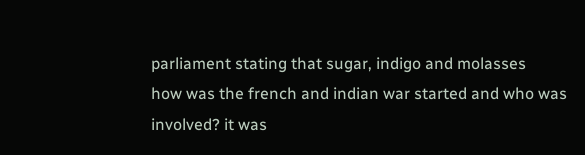parliament stating that sugar, indigo and molasses
how was the french and indian war started and who was involved? it was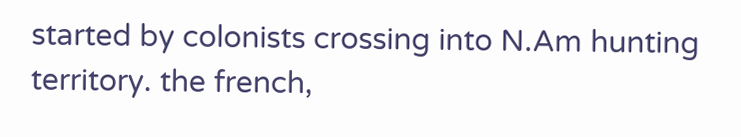started by colonists crossing into N.Am hunting territory. the french,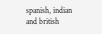spanish, indian and british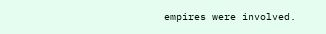empires were involved.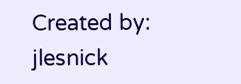Created by: jlesnick